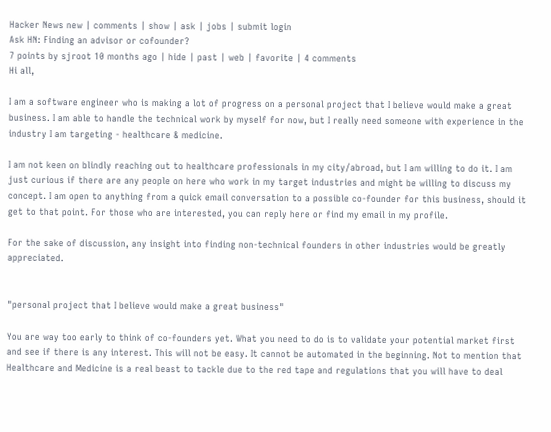Hacker News new | comments | show | ask | jobs | submit login
Ask HN: Finding an advisor or cofounder?
7 points by sjroot 10 months ago | hide | past | web | favorite | 4 comments
Hi all,

I am a software engineer who is making a lot of progress on a personal project that I believe would make a great business. I am able to handle the technical work by myself for now, but I really need someone with experience in the industry I am targeting - healthcare & medicine.

I am not keen on blindly reaching out to healthcare professionals in my city/abroad, but I am willing to do it. I am just curious if there are any people on here who work in my target industries and might be willing to discuss my concept. I am open to anything from a quick email conversation to a possible co-founder for this business, should it get to that point. For those who are interested, you can reply here or find my email in my profile.

For the sake of discussion, any insight into finding non-technical founders in other industries would be greatly appreciated.


"personal project that I believe would make a great business"

You are way too early to think of co-founders yet. What you need to do is to validate your potential market first and see if there is any interest. This will not be easy. It cannot be automated in the beginning. Not to mention that Healthcare and Medicine is a real beast to tackle due to the red tape and regulations that you will have to deal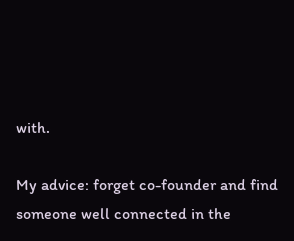with.

My advice: forget co-founder and find someone well connected in the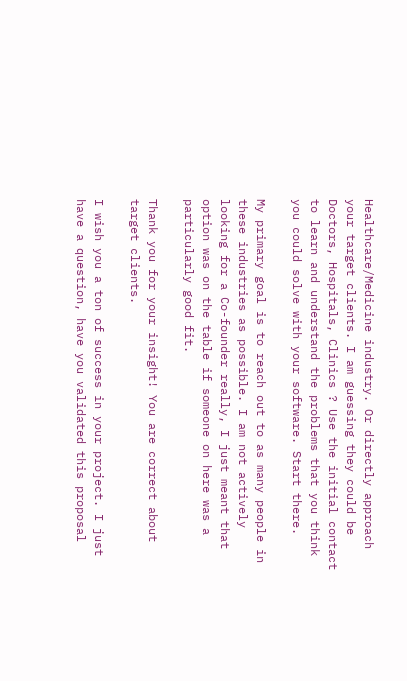Healthcare/Medicine industry. Or directly approach your target clients. I am guessing they could be Doctors, Hospitals, Clinics ? Use the initial contact to learn and understand the problems that you think you could solve with your software. Start there.

My primary goal is to reach out to as many people in these industries as possible. I am not actively looking for a Co-founder really, I just meant that option was on the table if someone on here was a particularly good fit.

Thank you for your insight! You are correct about target clients.

I wish you a ton of success in your project. I just have a question, have you validated this proposal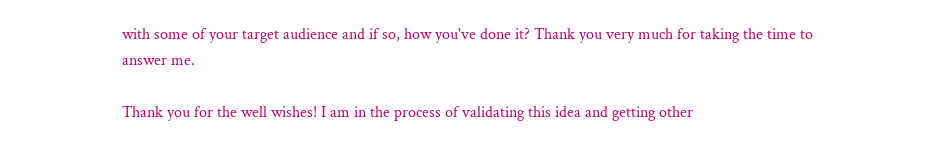with some of your target audience and if so, how you've done it? Thank you very much for taking the time to answer me.

Thank you for the well wishes! I am in the process of validating this idea and getting other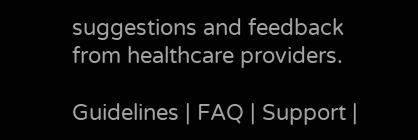suggestions and feedback from healthcare providers.

Guidelines | FAQ | Support |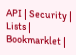API | Security | Lists | Bookmarklet |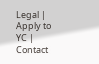Legal | Apply to YC | Contact